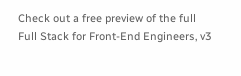Check out a free preview of the full Full Stack for Front-End Engineers, v3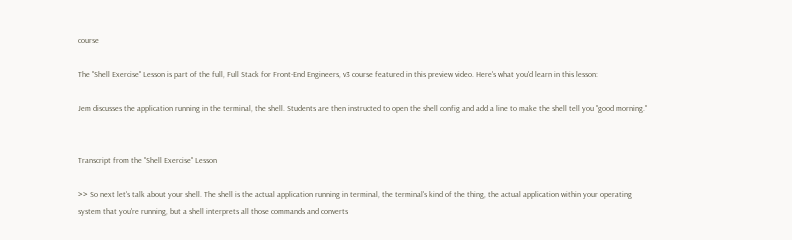course

The "Shell Exercise" Lesson is part of the full, Full Stack for Front-End Engineers, v3 course featured in this preview video. Here's what you'd learn in this lesson:

Jem discusses the application running in the terminal, the shell. Students are then instructed to open the shell config and add a line to make the shell tell you "good morning."


Transcript from the "Shell Exercise" Lesson

>> So next let's talk about your shell. The shell is the actual application running in terminal, the terminal's kind of the thing, the actual application within your operating system that you're running, but a shell interprets all those commands and converts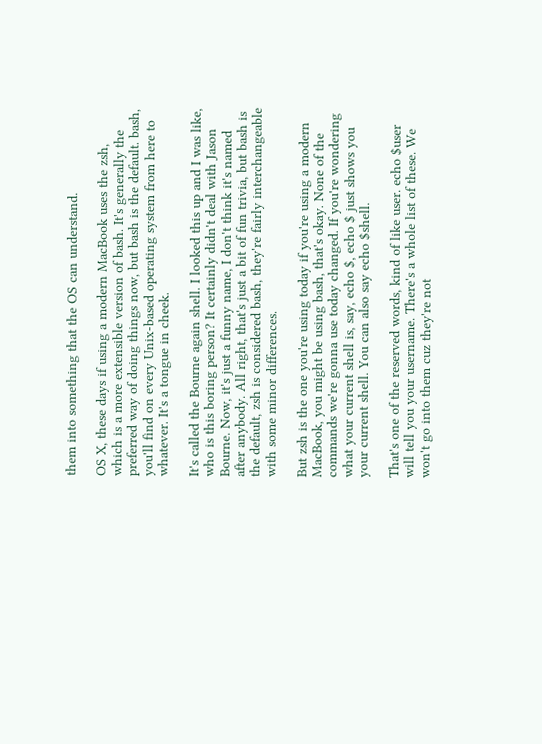them into something that the OS can understand.

OS X, these days if using a modern MacBook uses the zsh, which is a more extensible version of bash. It's generally the preferred way of doing things now, but bash is the default. bash, you'll find on every Unix-based operating system from here to whatever. It's a tongue in cheek.

It's called the Bourne again shell. I looked this up and I was like, who is this boring person? It certainly didn't deal with Jason Bourne. Now, it's just a funny name, I don't think it's named after anybody. All right, that's just a bit of fun trivia, but bash is the default, zsh is considered bash, they're fairly interchangeable with some minor differences.

But zsh is the one you're using today if you're using a modern MacBook, you might be using bash, that's okay. None of the commands we're gonna use today changed. If you're wondering what your current shell is, say, echo $, echo $ just shows you your current shell. You can also say echo $shell.

That's one of the reserved words, kind of like user. echo $user will tell you your username. There's a whole list of these. We won't go into them cuz they're not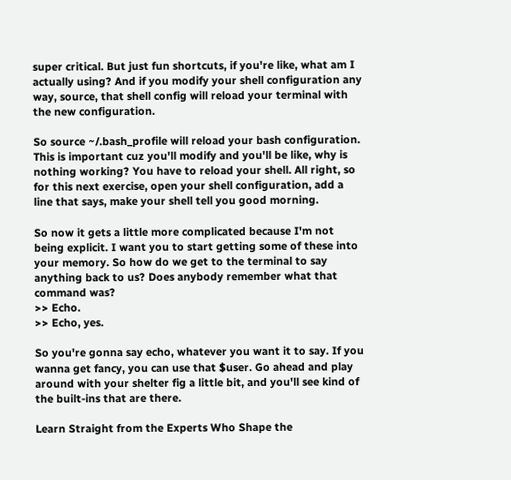super critical. But just fun shortcuts, if you're like, what am I actually using? And if you modify your shell configuration any way, source, that shell config will reload your terminal with the new configuration.

So source ~/.bash_profile will reload your bash configuration. This is important cuz you'll modify and you'll be like, why is nothing working? You have to reload your shell. All right, so for this next exercise, open your shell configuration, add a line that says, make your shell tell you good morning.

So now it gets a little more complicated because I'm not being explicit. I want you to start getting some of these into your memory. So how do we get to the terminal to say anything back to us? Does anybody remember what that command was?
>> Echo.
>> Echo, yes.

So you're gonna say echo, whatever you want it to say. If you wanna get fancy, you can use that $user. Go ahead and play around with your shelter fig a little bit, and you'll see kind of the built-ins that are there.

Learn Straight from the Experts Who Shape the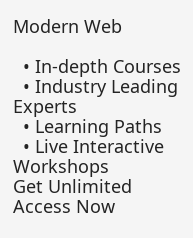Modern Web

  • In-depth Courses
  • Industry Leading Experts
  • Learning Paths
  • Live Interactive Workshops
Get Unlimited Access Now